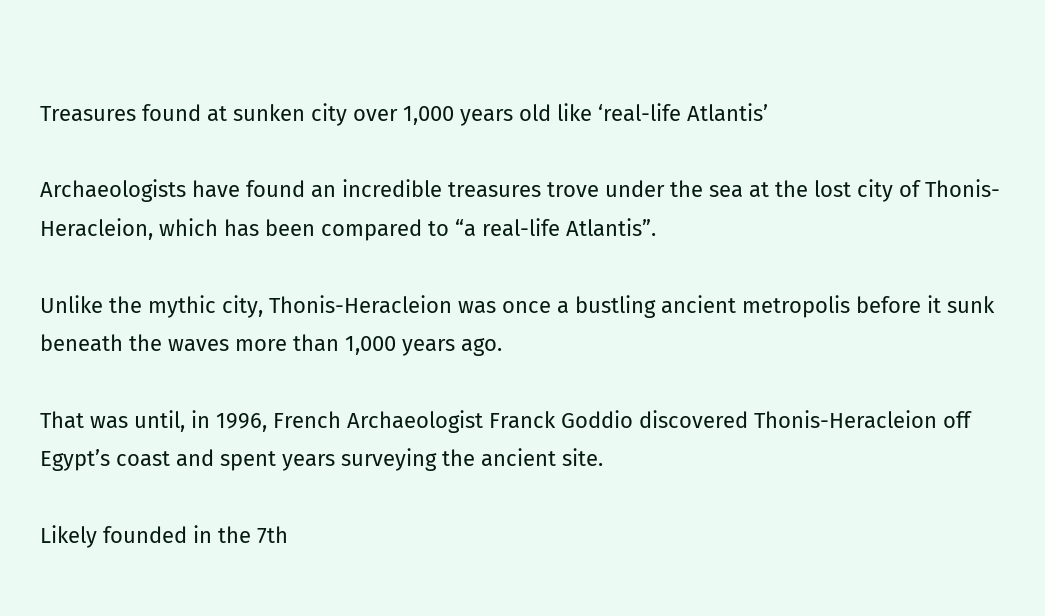Treasures found at sunken city over 1,000 years old like ‘real-life Atlantis’

Archaeologists have found an incredible treasures trove under the sea at the lost city of Thonis-Heracleion, which has been compared to “a real-life Atlantis”.

Unlike the mythic city, Thonis-Heracleion was once a bustling ancient metropolis before it sunk beneath the waves more than 1,000 years ago.

That was until, in 1996, French Archaeologist Franck Goddio discovered Thonis-Heracleion off Egypt’s coast and spent years surveying the ancient site.

Likely founded in the 7th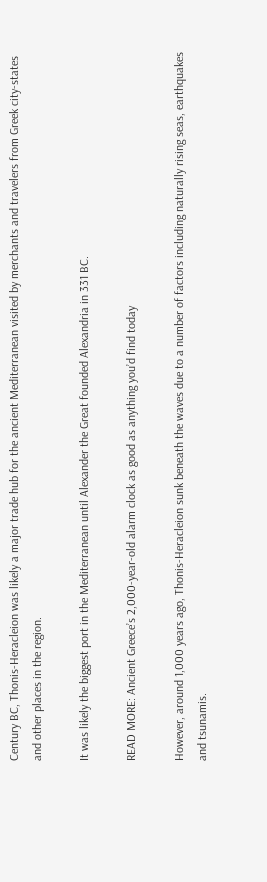Century BC, Thonis-Heracleion was likely a major trade hub for the ancient Mediterranean visited by merchants and travelers from Greek city-states and other places in the region.

It was likely the biggest port in the Mediterranean until Alexander the Great founded Alexandria in 331 BC.

READ MORE: Ancient Greece’s 2,000-year-old alarm clock as good as anything you’d find today

However, around 1,000 years ago, Thonis-Heracleion sunk beneath the waves due to a number of factors including naturally rising seas, earthquakes and tsunamis.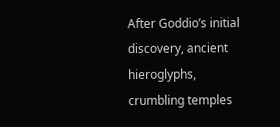After Goddio’s initial discovery, ancient hieroglyphs, crumbling temples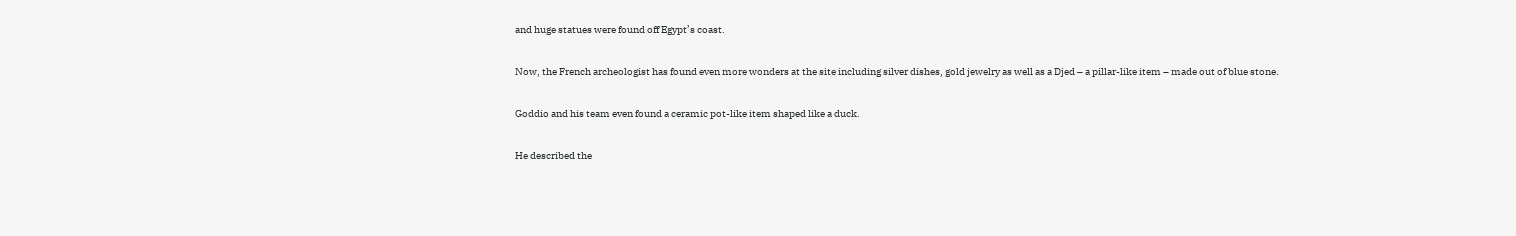and huge statues were found off Egypt’s coast.

Now, the French archeologist has found even more wonders at the site including silver dishes, gold jewelry as well as a Djed – a pillar-like item – made out of blue stone.

Goddio and his team even found a ceramic pot-like item shaped like a duck.

He described the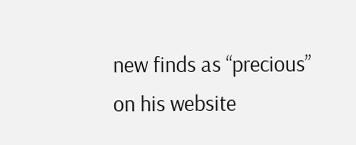new finds as “precious” on his website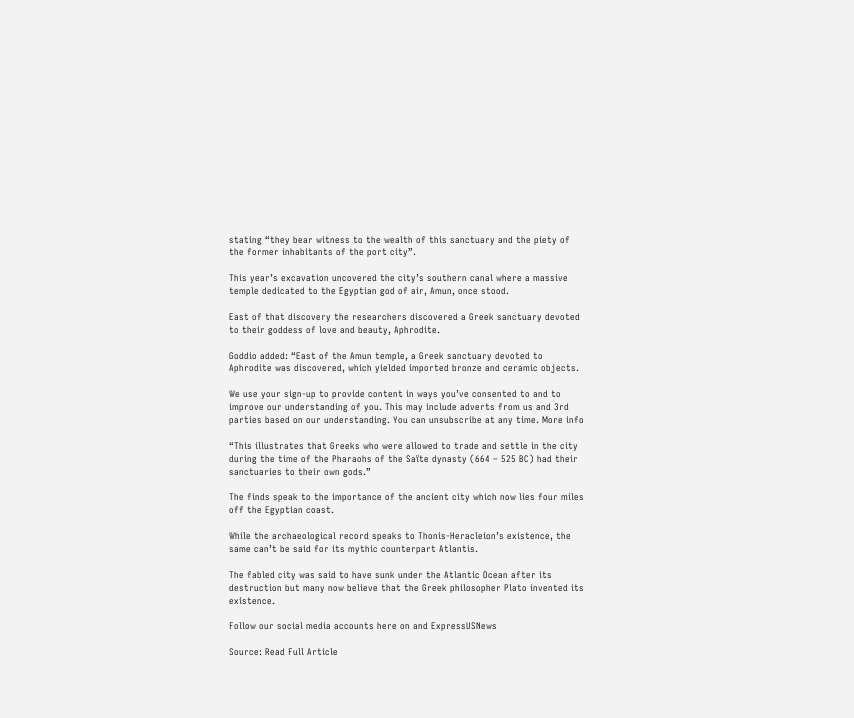stating “they bear witness to the wealth of this sanctuary and the piety of the former inhabitants of the port city”.

This year’s excavation uncovered the city’s southern canal where a massive temple dedicated to the Egyptian god of air, Amun, once stood.

East of that discovery the researchers discovered a Greek sanctuary devoted to their goddess of love and beauty, Aphrodite.

Goddio added: “East of the Amun temple, a Greek sanctuary devoted to Aphrodite was discovered, which yielded imported bronze and ceramic objects.

We use your sign-up to provide content in ways you’ve consented to and to improve our understanding of you. This may include adverts from us and 3rd parties based on our understanding. You can unsubscribe at any time. More info

“This illustrates that Greeks who were allowed to trade and settle in the city during the time of the Pharaohs of the Saïte dynasty (664 – 525 BC) had their sanctuaries to their own gods.”

The finds speak to the importance of the ancient city which now lies four miles off the Egyptian coast.

While the archaeological record speaks to Thonis-Heracleion’s existence, the same can’t be said for its mythic counterpart Atlantis.

The fabled city was said to have sunk under the Atlantic Ocean after its destruction but many now believe that the Greek philosopher Plato invented its existence.

Follow our social media accounts here on and ExpressUSNews

Source: Read Full Article